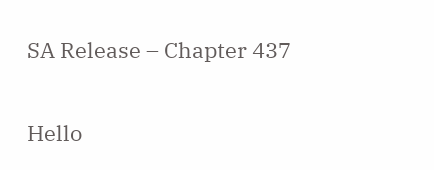SA Release – Chapter 437

Hello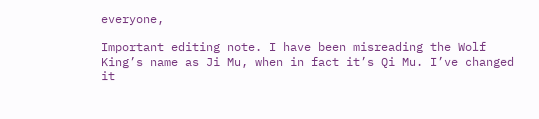everyone,

Important editing note. I have been misreading the Wolf King’s name as Ji Mu, when in fact it’s Qi Mu. I’ve changed it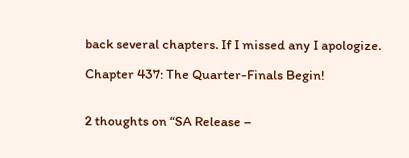back several chapters. If I missed any I apologize.

Chapter 437: The Quarter-Finals Begin!


2 thoughts on “SA Release –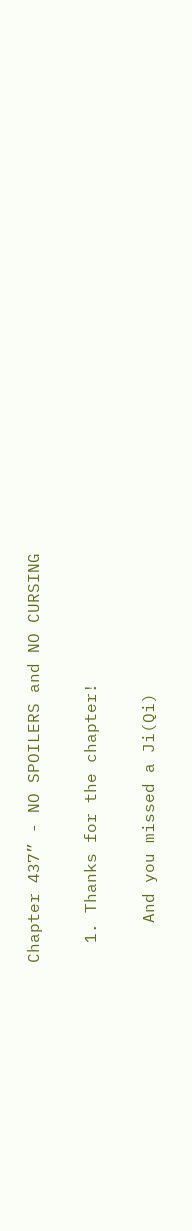Chapter 437” - NO SPOILERS and NO CURSING

  1. Thanks for the chapter!

    And you missed a Ji(Qi)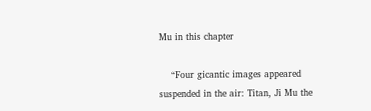Mu in this chapter

    “Four gicantic images appeared suspended in the air: Titan, Ji Mu the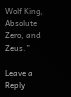Wolf King, Absolute Zero, and Zeus.”

Leave a Reply